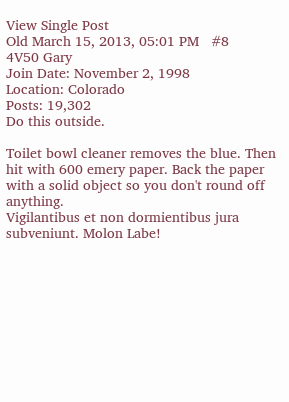View Single Post
Old March 15, 2013, 05:01 PM   #8
4V50 Gary
Join Date: November 2, 1998
Location: Colorado
Posts: 19,302
Do this outside.

Toilet bowl cleaner removes the blue. Then hit with 600 emery paper. Back the paper with a solid object so you don't round off anything.
Vigilantibus et non dormientibus jura subveniunt. Molon Labe!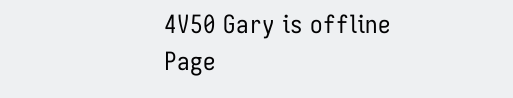4V50 Gary is offline
Page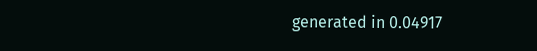generated in 0.04917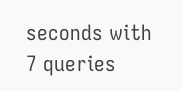seconds with 7 queries